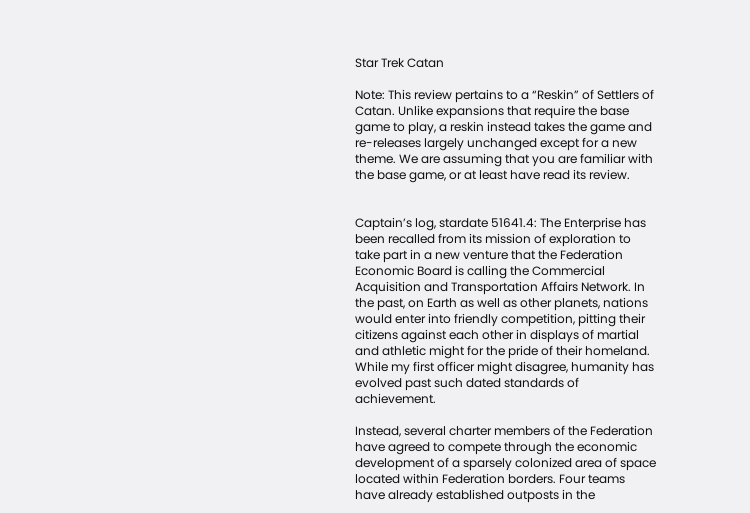Star Trek Catan

Note: This review pertains to a “Reskin” of Settlers of Catan. Unlike expansions that require the base game to play, a reskin instead takes the game and re-releases largely unchanged except for a new theme. We are assuming that you are familiar with the base game, or at least have read its review.


Captain’s log, stardate 51641.4: The Enterprise has been recalled from its mission of exploration to take part in a new venture that the Federation Economic Board is calling the Commercial Acquisition and Transportation Affairs Network. In the past, on Earth as well as other planets, nations would enter into friendly competition, pitting their citizens against each other in displays of martial and athletic might for the pride of their homeland. While my first officer might disagree, humanity has evolved past such dated standards of achievement.

Instead, several charter members of the Federation have agreed to compete through the economic development of a sparsely colonized area of space located within Federation borders. Four teams have already established outposts in the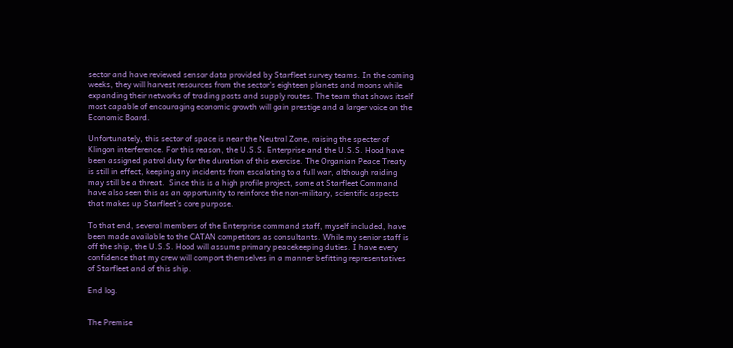sector and have reviewed sensor data provided by Starfleet survey teams. In the coming weeks, they will harvest resources from the sector’s eighteen planets and moons while expanding their networks of trading posts and supply routes. The team that shows itself most capable of encouraging economic growth will gain prestige and a larger voice on the Economic Board.

Unfortunately, this sector of space is near the Neutral Zone, raising the specter of Klingon interference. For this reason, the U.S.S. Enterprise and the U.S.S. Hood have been assigned patrol duty for the duration of this exercise. The Organian Peace Treaty is still in effect, keeping any incidents from escalating to a full war, although raiding may still be a threat.  Since this is a high profile project, some at Starfleet Command have also seen this as an opportunity to reinforce the non-military, scientific aspects that makes up Starfleet’s core purpose.

To that end, several members of the Enterprise command staff, myself included, have been made available to the CATAN competitors as consultants. While my senior staff is off the ship, the U.S.S. Hood will assume primary peacekeeping duties. I have every confidence that my crew will comport themselves in a manner befitting representatives of Starfleet and of this ship.

End log.


The Premise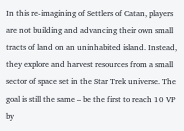In this re-imagining of Settlers of Catan, players are not building and advancing their own small tracts of land on an uninhabited island. Instead, they explore and harvest resources from a small sector of space set in the Star Trek universe. The goal is still the same – be the first to reach 10 VP by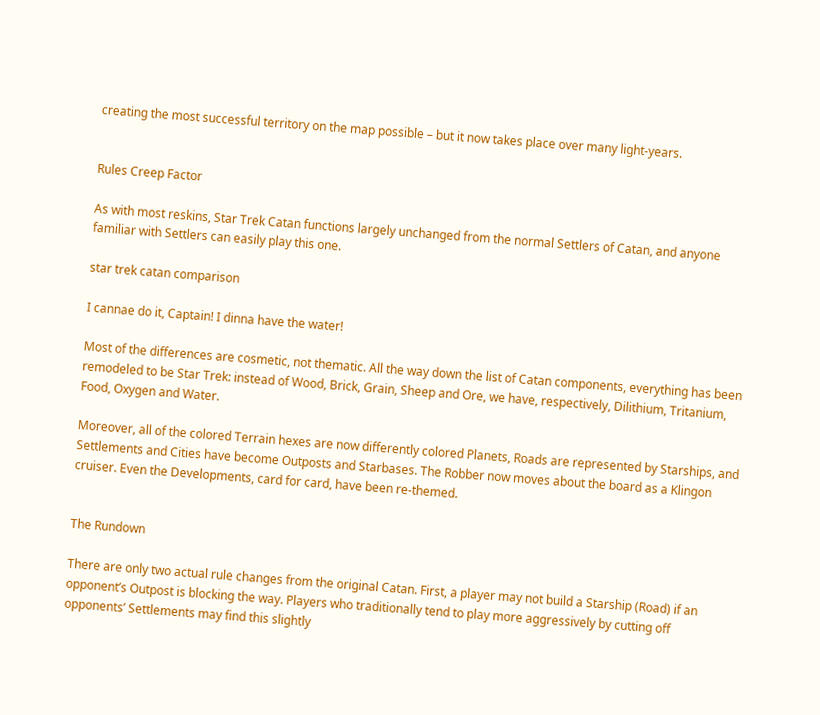creating the most successful territory on the map possible – but it now takes place over many light-years.


Rules Creep Factor

As with most reskins, Star Trek Catan functions largely unchanged from the normal Settlers of Catan, and anyone familiar with Settlers can easily play this one.

star trek catan comparison

I cannae do it, Captain! I dinna have the water!

Most of the differences are cosmetic, not thematic. All the way down the list of Catan components, everything has been remodeled to be Star Trek: instead of Wood, Brick, Grain, Sheep and Ore, we have, respectively, Dilithium, Tritanium, Food, Oxygen and Water.

Moreover, all of the colored Terrain hexes are now differently colored Planets, Roads are represented by Starships, and Settlements and Cities have become Outposts and Starbases. The Robber now moves about the board as a Klingon cruiser. Even the Developments, card for card, have been re-themed.


The Rundown

There are only two actual rule changes from the original Catan. First, a player may not build a Starship (Road) if an opponent’s Outpost is blocking the way. Players who traditionally tend to play more aggressively by cutting off opponents’ Settlements may find this slightly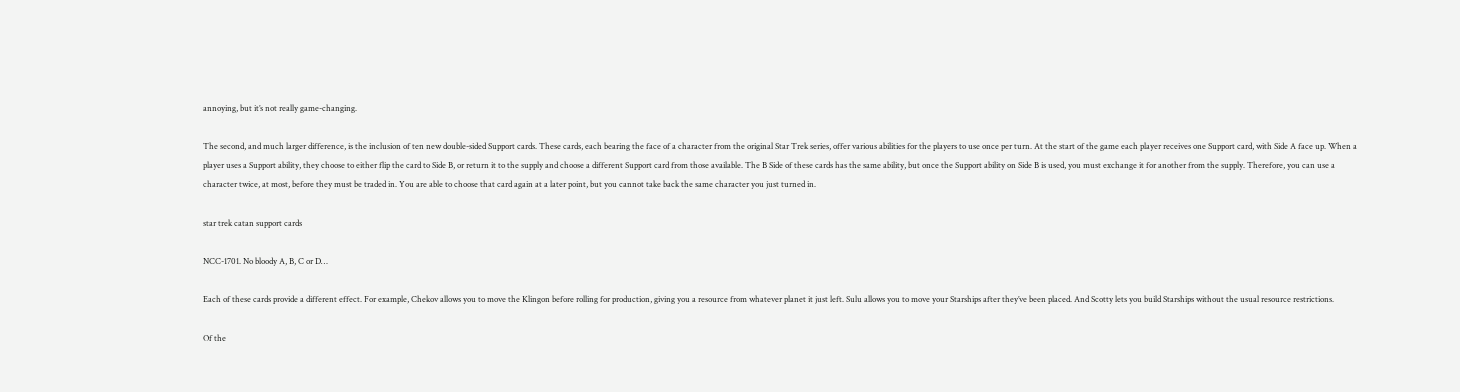annoying, but it’s not really game-changing.

The second, and much larger difference, is the inclusion of ten new double-sided Support cards. These cards, each bearing the face of a character from the original Star Trek series, offer various abilities for the players to use once per turn. At the start of the game each player receives one Support card, with Side A face up. When a player uses a Support ability, they choose to either flip the card to Side B, or return it to the supply and choose a different Support card from those available. The B Side of these cards has the same ability, but once the Support ability on Side B is used, you must exchange it for another from the supply. Therefore, you can use a character twice, at most, before they must be traded in. You are able to choose that card again at a later point, but you cannot take back the same character you just turned in.

star trek catan support cards

NCC-1701. No bloody A, B, C or D…

Each of these cards provide a different effect. For example, Chekov allows you to move the Klingon before rolling for production, giving you a resource from whatever planet it just left. Sulu allows you to move your Starships after they’ve been placed. And Scotty lets you build Starships without the usual resource restrictions.

Of the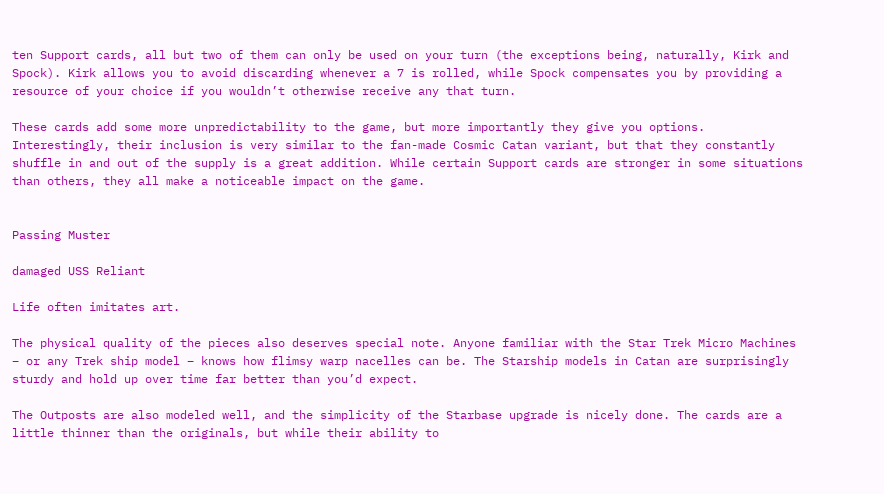ten Support cards, all but two of them can only be used on your turn (the exceptions being, naturally, Kirk and Spock). Kirk allows you to avoid discarding whenever a 7 is rolled, while Spock compensates you by providing a resource of your choice if you wouldn’t otherwise receive any that turn.

These cards add some more unpredictability to the game, but more importantly they give you options. Interestingly, their inclusion is very similar to the fan-made Cosmic Catan variant, but that they constantly shuffle in and out of the supply is a great addition. While certain Support cards are stronger in some situations than others, they all make a noticeable impact on the game.


Passing Muster

damaged USS Reliant

Life often imitates art.

The physical quality of the pieces also deserves special note. Anyone familiar with the Star Trek Micro Machines – or any Trek ship model – knows how flimsy warp nacelles can be. The Starship models in Catan are surprisingly sturdy and hold up over time far better than you’d expect.

The Outposts are also modeled well, and the simplicity of the Starbase upgrade is nicely done. The cards are a little thinner than the originals, but while their ability to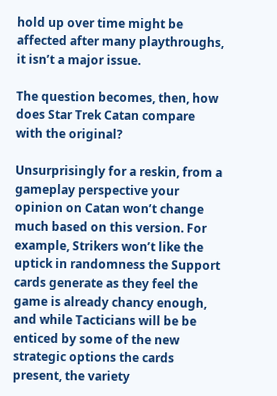hold up over time might be affected after many playthroughs, it isn’t a major issue.

The question becomes, then, how does Star Trek Catan compare with the original?

Unsurprisingly for a reskin, from a gameplay perspective your opinion on Catan won’t change much based on this version. For example, Strikers won’t like the uptick in randomness the Support cards generate as they feel the game is already chancy enough, and while Tacticians will be be enticed by some of the new strategic options the cards present, the variety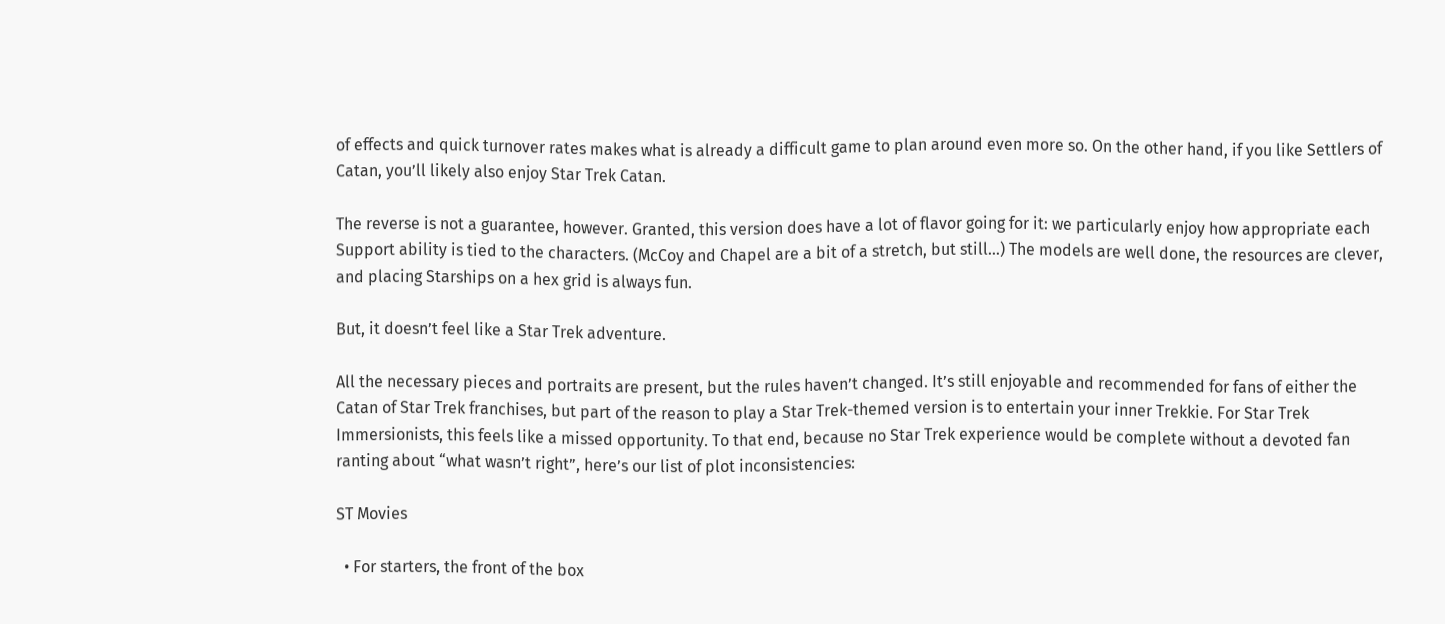of effects and quick turnover rates makes what is already a difficult game to plan around even more so. On the other hand, if you like Settlers of Catan, you’ll likely also enjoy Star Trek Catan.

The reverse is not a guarantee, however. Granted, this version does have a lot of flavor going for it: we particularly enjoy how appropriate each Support ability is tied to the characters. (McCoy and Chapel are a bit of a stretch, but still…) The models are well done, the resources are clever, and placing Starships on a hex grid is always fun.

But, it doesn’t feel like a Star Trek adventure.

All the necessary pieces and portraits are present, but the rules haven’t changed. It’s still enjoyable and recommended for fans of either the Catan of Star Trek franchises, but part of the reason to play a Star Trek-themed version is to entertain your inner Trekkie. For Star Trek Immersionists, this feels like a missed opportunity. To that end, because no Star Trek experience would be complete without a devoted fan ranting about “what wasn’t right”, here’s our list of plot inconsistencies:

ST Movies

  • For starters, the front of the box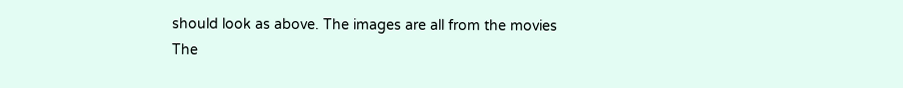should look as above. The images are all from the movies The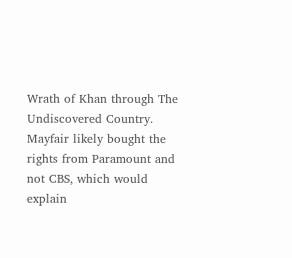Wrath of Khan through The Undiscovered Country. Mayfair likely bought the rights from Paramount and not CBS, which would explain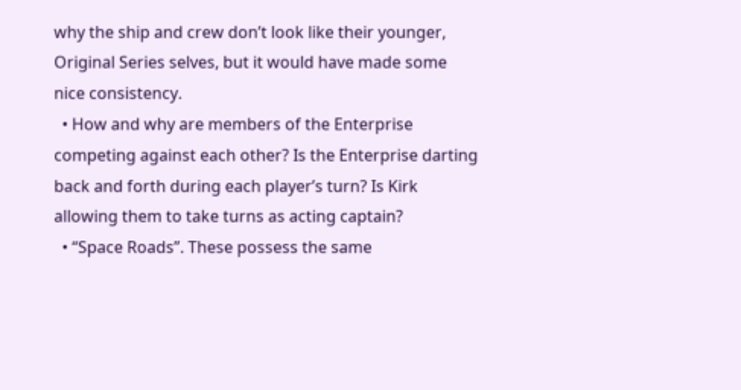why the ship and crew don’t look like their younger, Original Series selves, but it would have made some nice consistency.
  • How and why are members of the Enterprise competing against each other? Is the Enterprise darting back and forth during each player’s turn? Is Kirk allowing them to take turns as acting captain?
  • “Space Roads”. These possess the same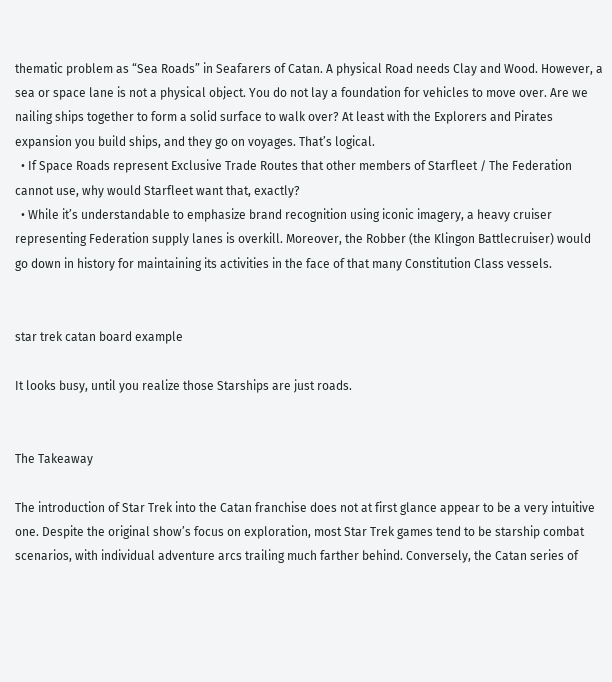thematic problem as “Sea Roads” in Seafarers of Catan. A physical Road needs Clay and Wood. However, a sea or space lane is not a physical object. You do not lay a foundation for vehicles to move over. Are we nailing ships together to form a solid surface to walk over? At least with the Explorers and Pirates expansion you build ships, and they go on voyages. That’s logical.
  • If Space Roads represent Exclusive Trade Routes that other members of Starfleet / The Federation cannot use, why would Starfleet want that, exactly?
  • While it’s understandable to emphasize brand recognition using iconic imagery, a heavy cruiser representing Federation supply lanes is overkill. Moreover, the Robber (the Klingon Battlecruiser) would go down in history for maintaining its activities in the face of that many Constitution Class vessels.


star trek catan board example

It looks busy, until you realize those Starships are just roads.


The Takeaway

The introduction of Star Trek into the Catan franchise does not at first glance appear to be a very intuitive one. Despite the original show’s focus on exploration, most Star Trek games tend to be starship combat scenarios, with individual adventure arcs trailing much farther behind. Conversely, the Catan series of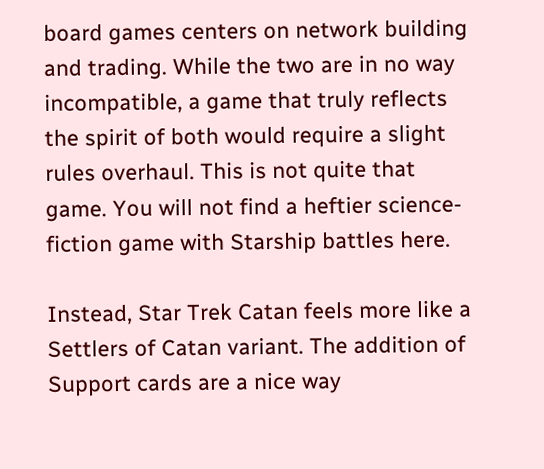board games centers on network building and trading. While the two are in no way incompatible, a game that truly reflects the spirit of both would require a slight rules overhaul. This is not quite that game. You will not find a heftier science-fiction game with Starship battles here.

Instead, Star Trek Catan feels more like a Settlers of Catan variant. The addition of Support cards are a nice way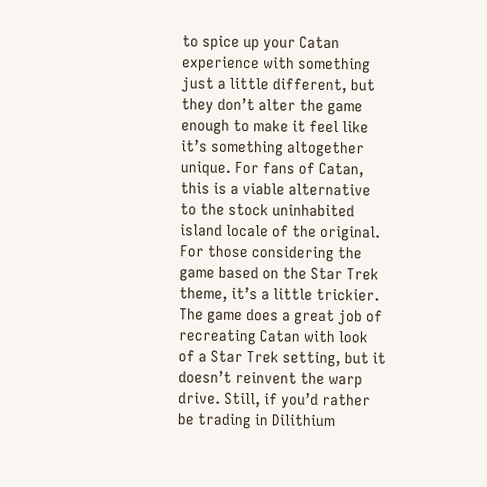to spice up your Catan experience with something just a little different, but they don’t alter the game enough to make it feel like it’s something altogether unique. For fans of Catan, this is a viable alternative to the stock uninhabited island locale of the original. For those considering the game based on the Star Trek theme, it’s a little trickier. The game does a great job of recreating Catan with look of a Star Trek setting, but it doesn’t reinvent the warp drive. Still, if you’d rather be trading in Dilithium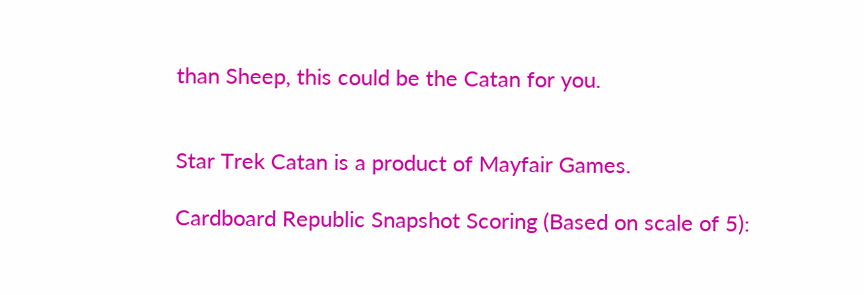than Sheep, this could be the Catan for you.


Star Trek Catan is a product of Mayfair Games.

Cardboard Republic Snapshot Scoring (Based on scale of 5):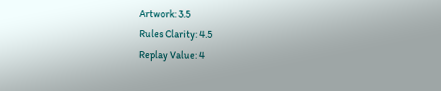Artwork: 3.5
Rules Clarity: 4.5
Replay Value: 4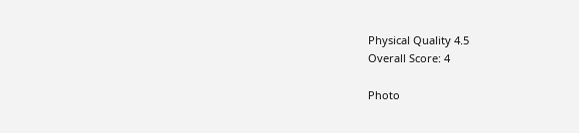Physical Quality 4.5
Overall Score: 4

Photo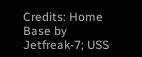Credits: Home Base by Jetfreak-7; USS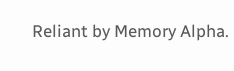Reliant by Memory Alpha.